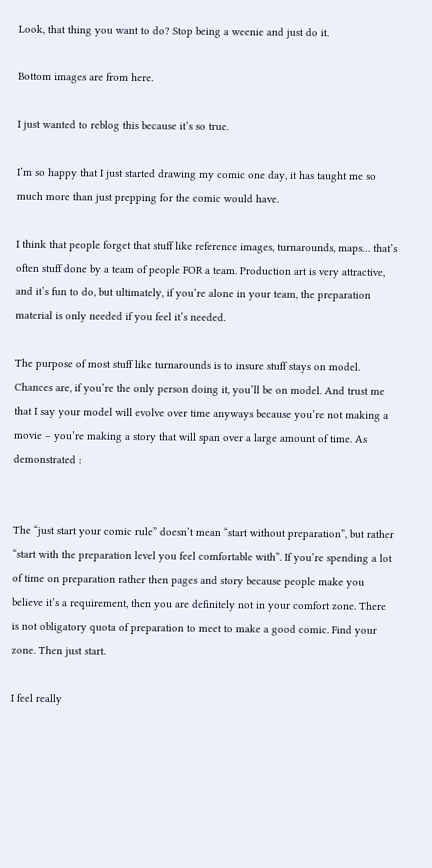Look, that thing you want to do? Stop being a weenie and just do it.

Bottom images are from here.

I just wanted to reblog this because it’s so true.

I’m so happy that I just started drawing my comic one day, it has taught me so much more than just prepping for the comic would have.

I think that people forget that stuff like reference images, turnarounds, maps… that’s often stuff done by a team of people FOR a team. Production art is very attractive, and it’s fun to do, but ultimately, if you’re alone in your team, the preparation material is only needed if you feel it’s needed.

The purpose of most stuff like turnarounds is to insure stuff stays on model. Chances are, if you’re the only person doing it, you’ll be on model. And trust me that I say your model will evolve over time anyways because you’re not making a movie – you’re making a story that will span over a large amount of time. As demonstrated :


The “just start your comic rule” doesn’t mean “start without preparation”, but rather “start with the preparation level you feel comfortable with”. If you’re spending a lot of time on preparation rather then pages and story because people make you believe it’s a requirement, then you are definitely not in your comfort zone. There is not obligatory quota of preparation to meet to make a good comic. Find your zone. Then just start.

I feel really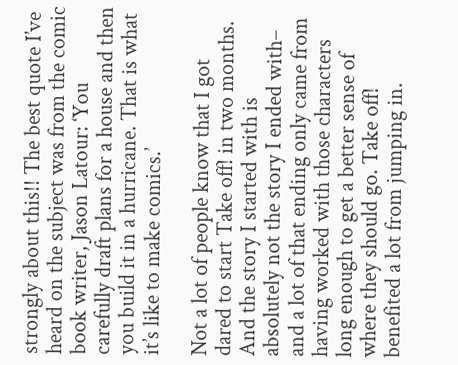strongly about this!! The best quote I’ve heard on the subject was from the comic book writer, Jason Latour: ‘You carefully draft plans for a house and then you build it in a hurricane. That is what it’s like to make comics.’

Not a lot of people know that I got dared to start Take off! in two months. And the story I started with is absolutely not the story I ended with– and a lot of that ending only came from having worked with those characters long enough to get a better sense of where they should go. Take off! benefited a lot from jumping in.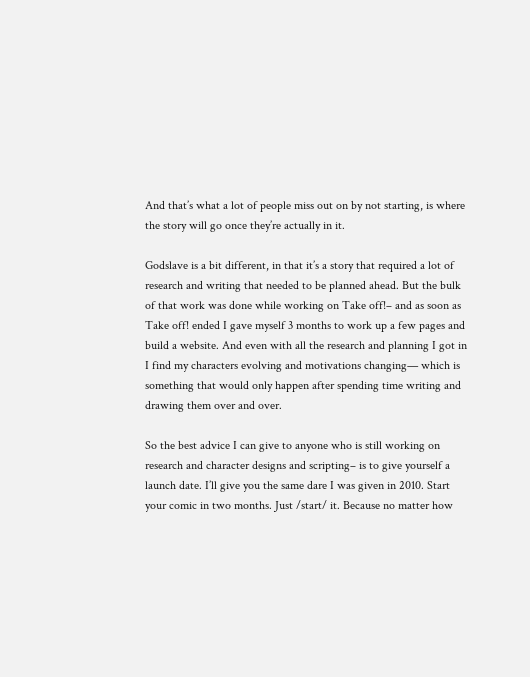And that’s what a lot of people miss out on by not starting, is where the story will go once they’re actually in it.

Godslave is a bit different, in that it’s a story that required a lot of research and writing that needed to be planned ahead. But the bulk of that work was done while working on Take off!– and as soon as Take off! ended I gave myself 3 months to work up a few pages and build a website. And even with all the research and planning I got in I find my characters evolving and motivations changing— which is something that would only happen after spending time writing and drawing them over and over.

So the best advice I can give to anyone who is still working on research and character designs and scripting– is to give yourself a launch date. I’ll give you the same dare I was given in 2010. Start your comic in two months. Just /start/ it. Because no matter how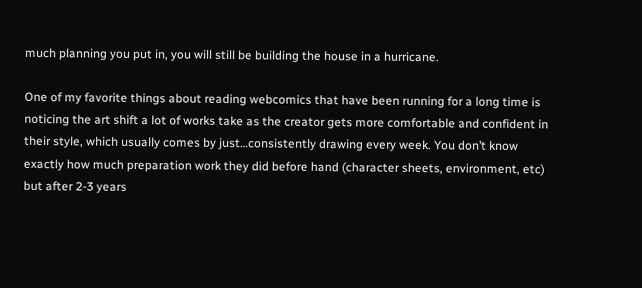much planning you put in, you will still be building the house in a hurricane.

One of my favorite things about reading webcomics that have been running for a long time is noticing the art shift a lot of works take as the creator gets more comfortable and confident in their style, which usually comes by just…consistently drawing every week. You don’t know exactly how much preparation work they did before hand (character sheets, environment, etc) but after 2-3 years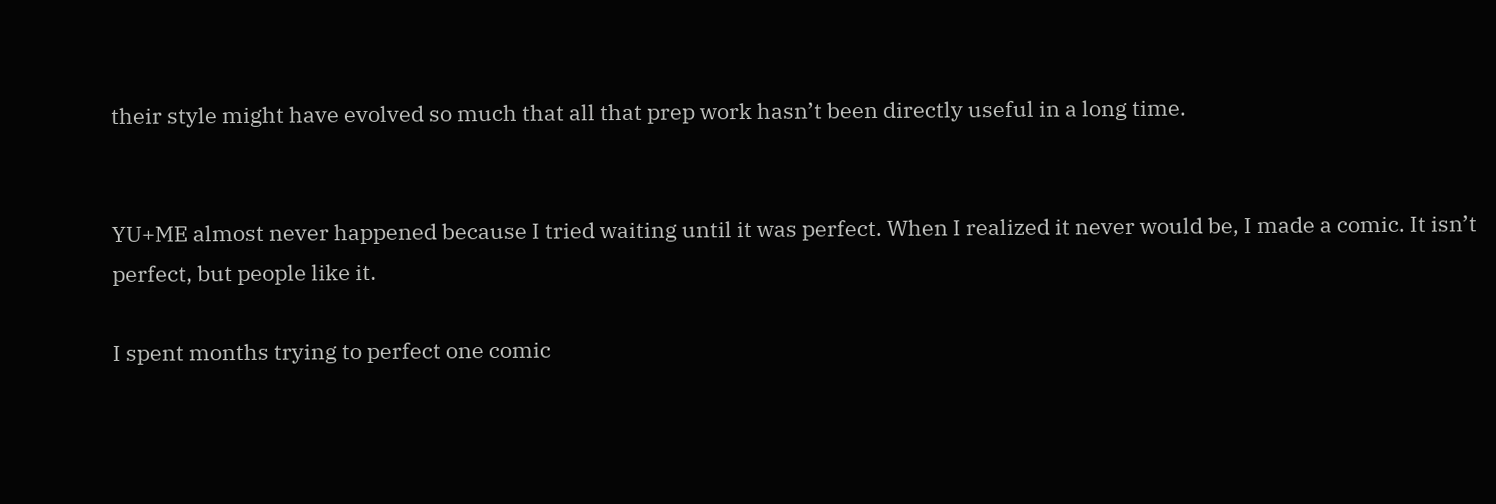their style might have evolved so much that all that prep work hasn’t been directly useful in a long time.


YU+ME almost never happened because I tried waiting until it was perfect. When I realized it never would be, I made a comic. It isn’t perfect, but people like it.

I spent months trying to perfect one comic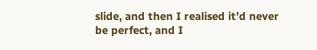slide, and then I realised it’d never be perfect, and I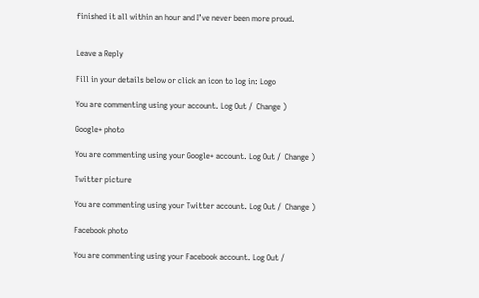finished it all within an hour and I’ve never been more proud.


Leave a Reply

Fill in your details below or click an icon to log in: Logo

You are commenting using your account. Log Out /  Change )

Google+ photo

You are commenting using your Google+ account. Log Out /  Change )

Twitter picture

You are commenting using your Twitter account. Log Out /  Change )

Facebook photo

You are commenting using your Facebook account. Log Out /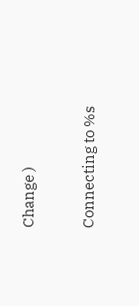Change )


Connecting to %s